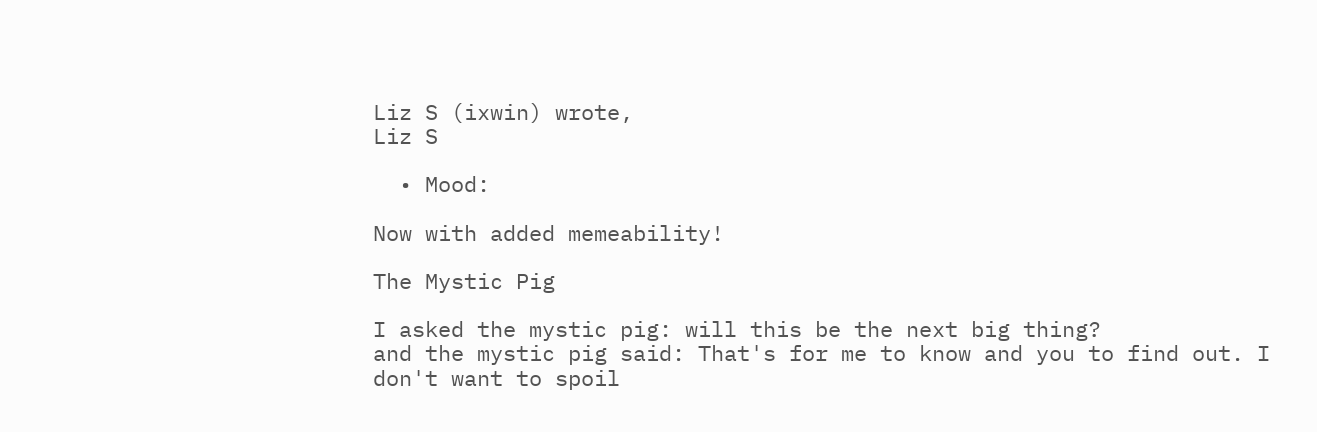Liz S (ixwin) wrote,
Liz S

  • Mood:

Now with added memeability!

The Mystic Pig

I asked the mystic pig: will this be the next big thing?
and the mystic pig said: That's for me to know and you to find out. I don't want to spoil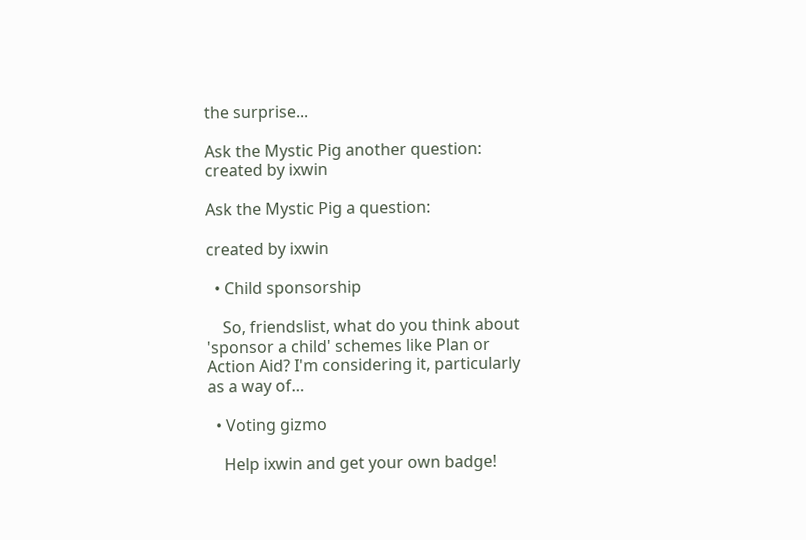the surprise...

Ask the Mystic Pig another question:
created by ixwin

Ask the Mystic Pig a question:

created by ixwin

  • Child sponsorship

    So, friendslist, what do you think about 'sponsor a child' schemes like Plan or Action Aid? I'm considering it, particularly as a way of…

  • Voting gizmo

    Help ixwin and get your own badge!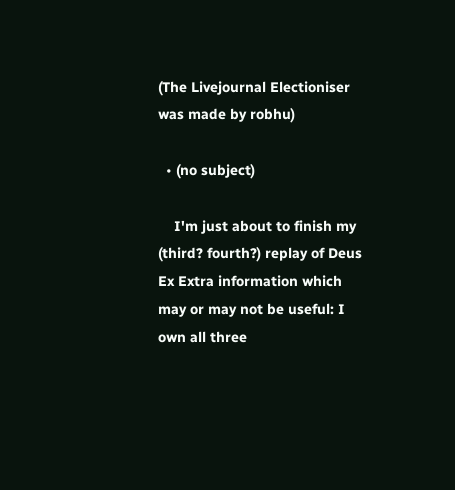(The Livejournal Electioniser was made by robhu)

  • (no subject)

    I'm just about to finish my (third? fourth?) replay of Deus Ex Extra information which may or may not be useful: I own all three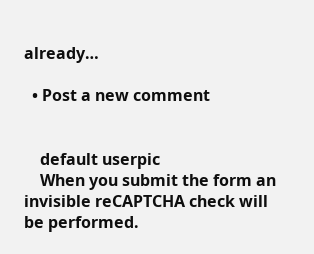already…

  • Post a new comment


    default userpic
    When you submit the form an invisible reCAPTCHA check will be performed.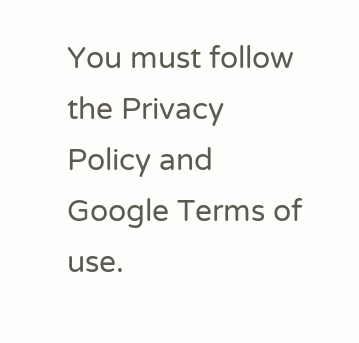You must follow the Privacy Policy and Google Terms of use.